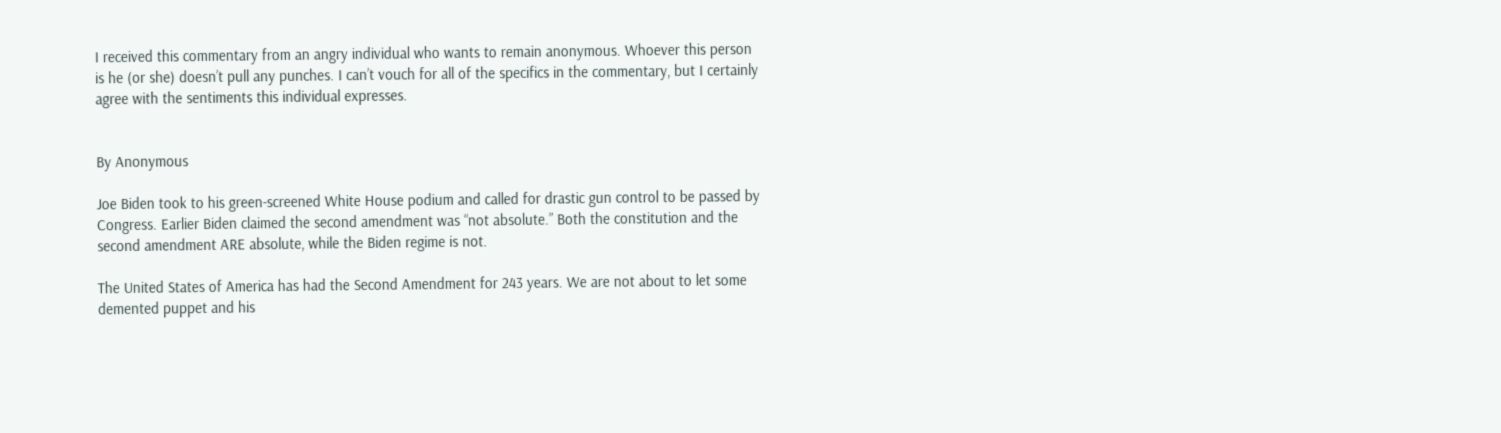I received this commentary from an angry individual who wants to remain anonymous. Whoever this person is he (or she) doesn’t pull any punches. I can’t vouch for all of the specifics in the commentary, but I certainly agree with the sentiments this individual expresses.


By Anonymous

Joe Biden took to his green-screened White House podium and called for drastic gun control to be passed by Congress. Earlier Biden claimed the second amendment was “not absolute.” Both the constitution and the second amendment ARE absolute, while the Biden regime is not.

The United States of America has had the Second Amendment for 243 years. We are not about to let some demented puppet and his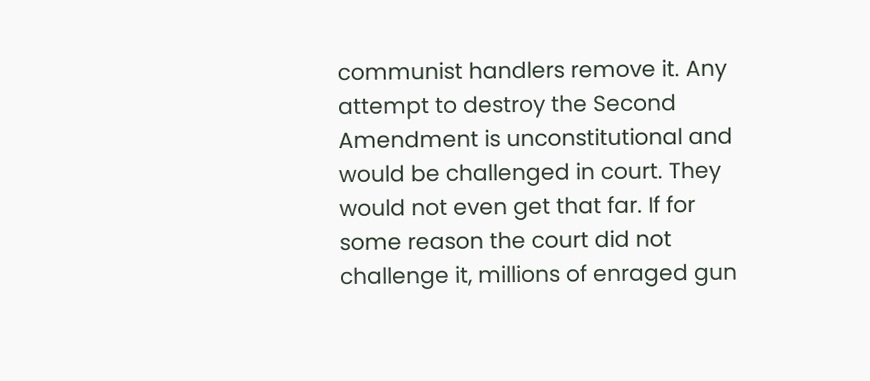communist handlers remove it. Any attempt to destroy the Second Amendment is unconstitutional and would be challenged in court. They would not even get that far. If for some reason the court did not challenge it, millions of enraged gun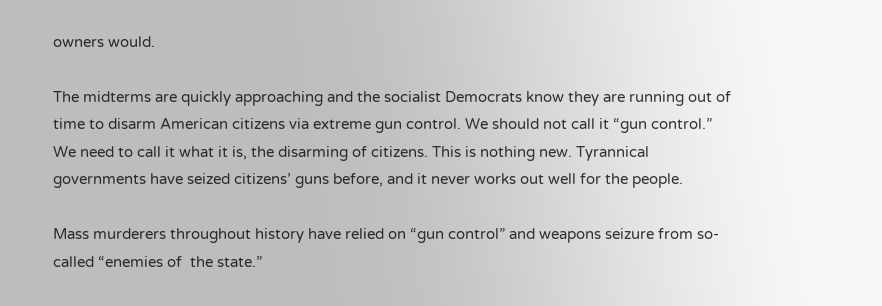owners would.

The midterms are quickly approaching and the socialist Democrats know they are running out of time to disarm American citizens via extreme gun control. We should not call it “gun control.” We need to call it what it is, the disarming of citizens. This is nothing new. Tyrannical governments have seized citizens’ guns before, and it never works out well for the people.

Mass murderers throughout history have relied on “gun control” and weapons seizure from so-called “enemies of  the state.”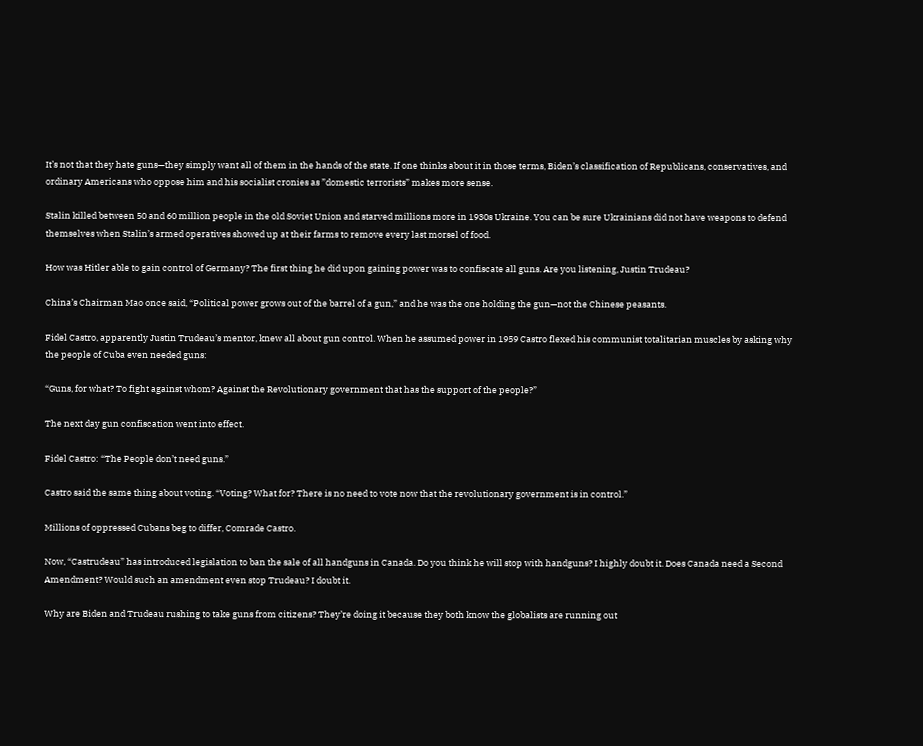It’s not that they hate guns—they simply want all of them in the hands of the state. If one thinks about it in those terms, Biden’s classification of Republicans, conservatives, and ordinary Americans who oppose him and his socialist cronies as ”domestic terrorists” makes more sense.

Stalin killed between 50 and 60 million people in the old Soviet Union and starved millions more in 1930s Ukraine. You can be sure Ukrainians did not have weapons to defend themselves when Stalin’s armed operatives showed up at their farms to remove every last morsel of food.

How was Hitler able to gain control of Germany? The first thing he did upon gaining power was to confiscate all guns. Are you listening, Justin Trudeau?

China’s Chairman Mao once said, “Political power grows out of the barrel of a gun,” and he was the one holding the gun—not the Chinese peasants.

Fidel Castro, apparently Justin Trudeau’s mentor, knew all about gun control. When he assumed power in 1959 Castro flexed his communist totalitarian muscles by asking why the people of Cuba even needed guns:

“Guns, for what? To fight against whom? Against the Revolutionary government that has the support of the people?”

The next day gun confiscation went into effect.

Fidel Castro: “The People don’t need guns.”

Castro said the same thing about voting. “Voting? What for? There is no need to vote now that the revolutionary government is in control.”

Millions of oppressed Cubans beg to differ, Comrade Castro.

Now, “Castrudeau” has introduced legislation to ban the sale of all handguns in Canada. Do you think he will stop with handguns? I highly doubt it. Does Canada need a Second Amendment? Would such an amendment even stop Trudeau? I doubt it.

Why are Biden and Trudeau rushing to take guns from citizens? They’re doing it because they both know the globalists are running out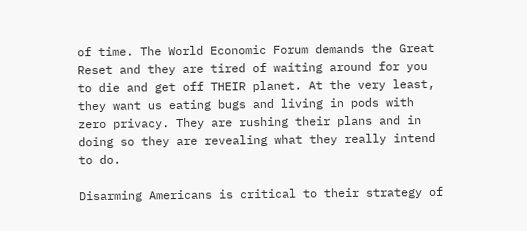of time. The World Economic Forum demands the Great Reset and they are tired of waiting around for you to die and get off THEIR planet. At the very least, they want us eating bugs and living in pods with zero privacy. They are rushing their plans and in doing so they are revealing what they really intend to do.

Disarming Americans is critical to their strategy of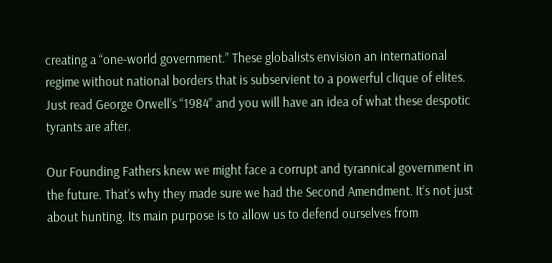creating a “one-world government.” These globalists envision an international regime without national borders that is subservient to a powerful clique of elites. Just read George Orwell’s “1984” and you will have an idea of what these despotic tyrants are after.

Our Founding Fathers knew we might face a corrupt and tyrannical government in the future. That’s why they made sure we had the Second Amendment. It’s not just about hunting. Its main purpose is to allow us to defend ourselves from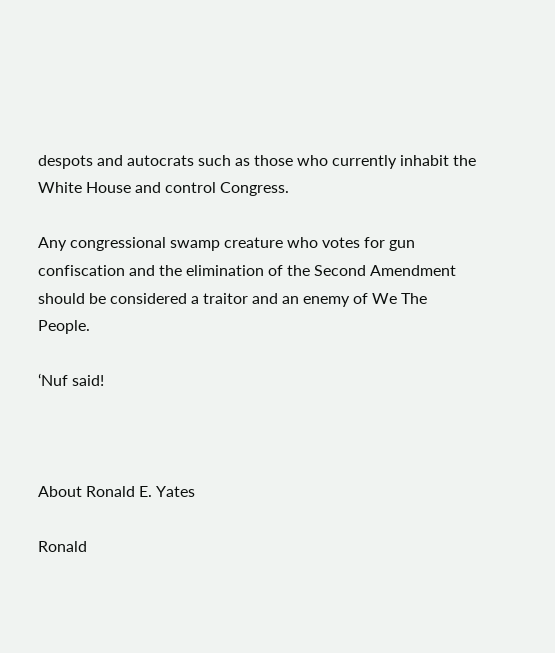despots and autocrats such as those who currently inhabit the White House and control Congress.

Any congressional swamp creature who votes for gun confiscation and the elimination of the Second Amendment should be considered a traitor and an enemy of We The People.

‘Nuf said!



About Ronald E. Yates

Ronald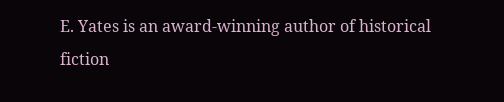E. Yates is an award-winning author of historical fiction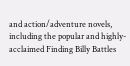and action/adventure novels, including the popular and highly-acclaimed Finding Billy Battles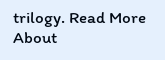trilogy. Read More About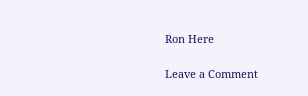Ron Here

Leave a Comment